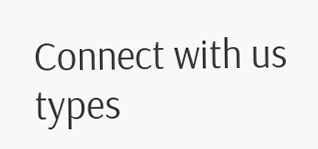Connect with us
types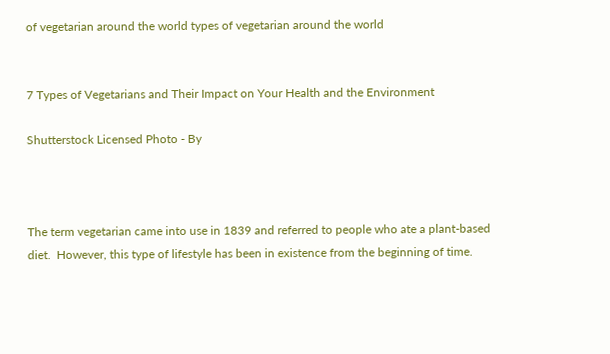of vegetarian around the world types of vegetarian around the world


7 Types of Vegetarians and Their Impact on Your Health and the Environment

Shutterstock Licensed Photo - By



The term vegetarian came into use in 1839 and referred to people who ate a plant-based diet.  However, this type of lifestyle has been in existence from the beginning of time.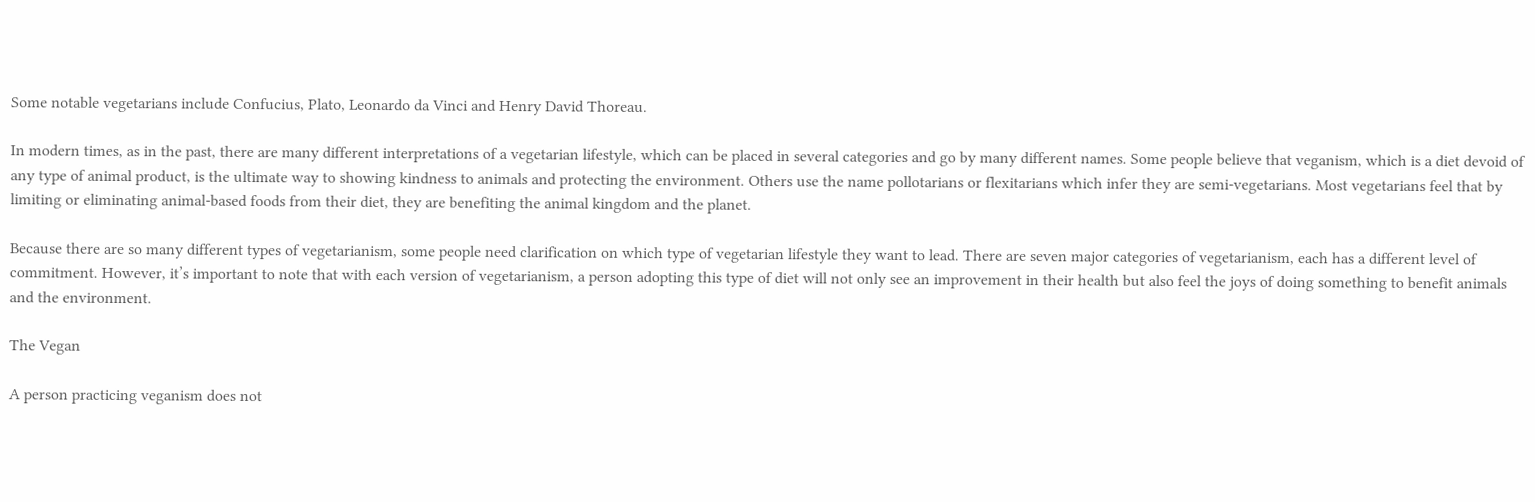Some notable vegetarians include Confucius, Plato, Leonardo da Vinci and Henry David Thoreau.

In modern times, as in the past, there are many different interpretations of a vegetarian lifestyle, which can be placed in several categories and go by many different names. Some people believe that veganism, which is a diet devoid of any type of animal product, is the ultimate way to showing kindness to animals and protecting the environment. Others use the name pollotarians or flexitarians which infer they are semi-vegetarians. Most vegetarians feel that by limiting or eliminating animal-based foods from their diet, they are benefiting the animal kingdom and the planet.

Because there are so many different types of vegetarianism, some people need clarification on which type of vegetarian lifestyle they want to lead. There are seven major categories of vegetarianism, each has a different level of commitment. However, it’s important to note that with each version of vegetarianism, a person adopting this type of diet will not only see an improvement in their health but also feel the joys of doing something to benefit animals and the environment.

The Vegan

A person practicing veganism does not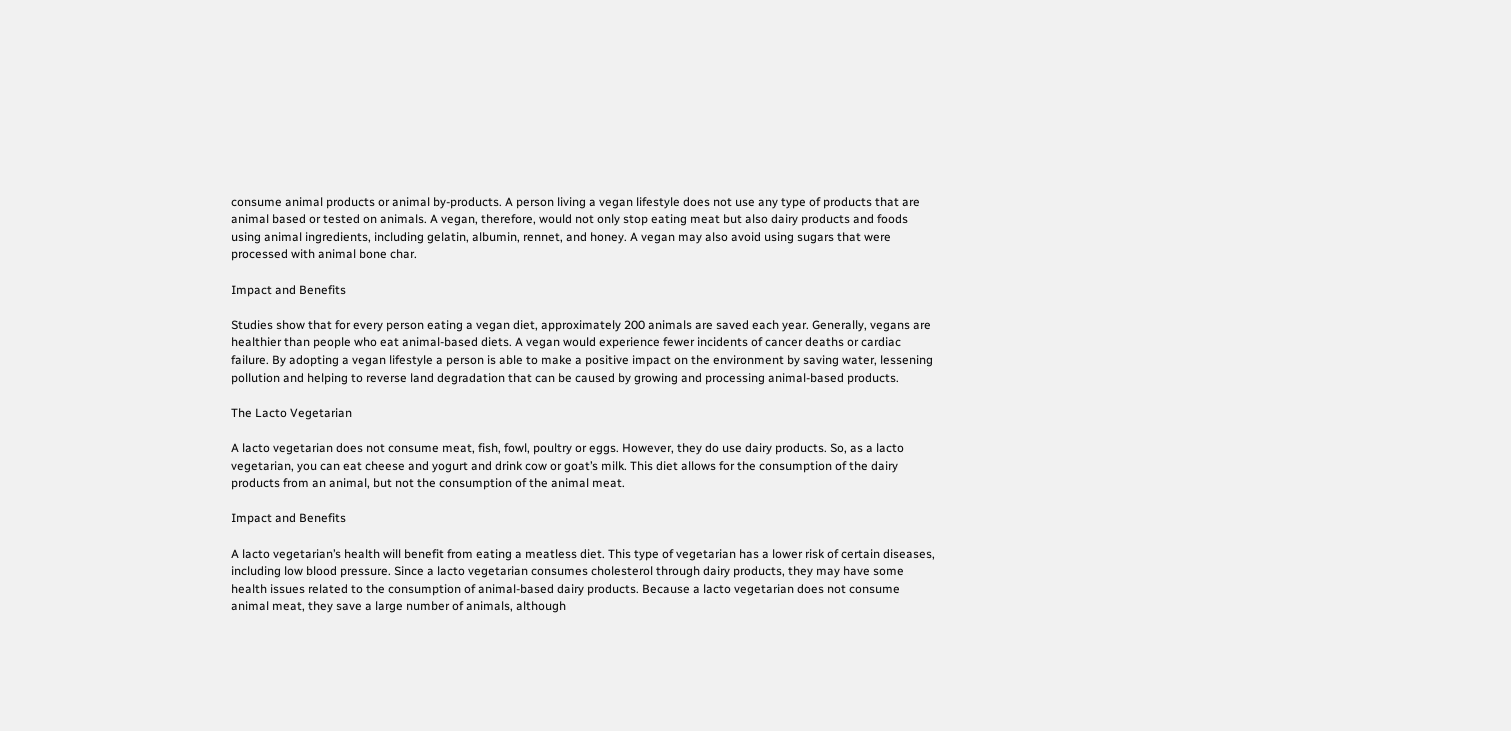consume animal products or animal by-products. A person living a vegan lifestyle does not use any type of products that are animal based or tested on animals. A vegan, therefore, would not only stop eating meat but also dairy products and foods using animal ingredients, including gelatin, albumin, rennet, and honey. A vegan may also avoid using sugars that were processed with animal bone char.

Impact and Benefits

Studies show that for every person eating a vegan diet, approximately 200 animals are saved each year. Generally, vegans are healthier than people who eat animal-based diets. A vegan would experience fewer incidents of cancer deaths or cardiac failure. By adopting a vegan lifestyle a person is able to make a positive impact on the environment by saving water, lessening pollution and helping to reverse land degradation that can be caused by growing and processing animal-based products.

The Lacto Vegetarian

A lacto vegetarian does not consume meat, fish, fowl, poultry or eggs. However, they do use dairy products. So, as a lacto vegetarian, you can eat cheese and yogurt and drink cow or goat’s milk. This diet allows for the consumption of the dairy products from an animal, but not the consumption of the animal meat.

Impact and Benefits

A lacto vegetarian’s health will benefit from eating a meatless diet. This type of vegetarian has a lower risk of certain diseases, including low blood pressure. Since a lacto vegetarian consumes cholesterol through dairy products, they may have some health issues related to the consumption of animal-based dairy products. Because a lacto vegetarian does not consume animal meat, they save a large number of animals, although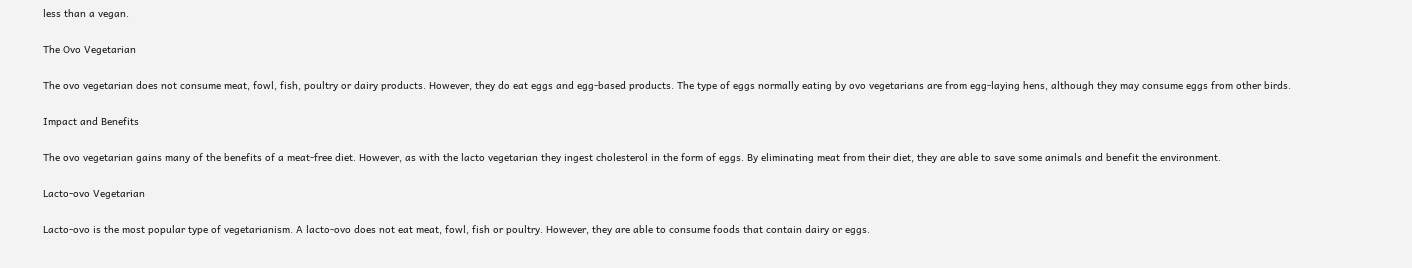less than a vegan.

The Ovo Vegetarian

The ovo vegetarian does not consume meat, fowl, fish, poultry or dairy products. However, they do eat eggs and egg-based products. The type of eggs normally eating by ovo vegetarians are from egg-laying hens, although they may consume eggs from other birds.

Impact and Benefits

The ovo vegetarian gains many of the benefits of a meat-free diet. However, as with the lacto vegetarian they ingest cholesterol in the form of eggs. By eliminating meat from their diet, they are able to save some animals and benefit the environment.

Lacto-ovo Vegetarian

Lacto-ovo is the most popular type of vegetarianism. A lacto-ovo does not eat meat, fowl, fish or poultry. However, they are able to consume foods that contain dairy or eggs.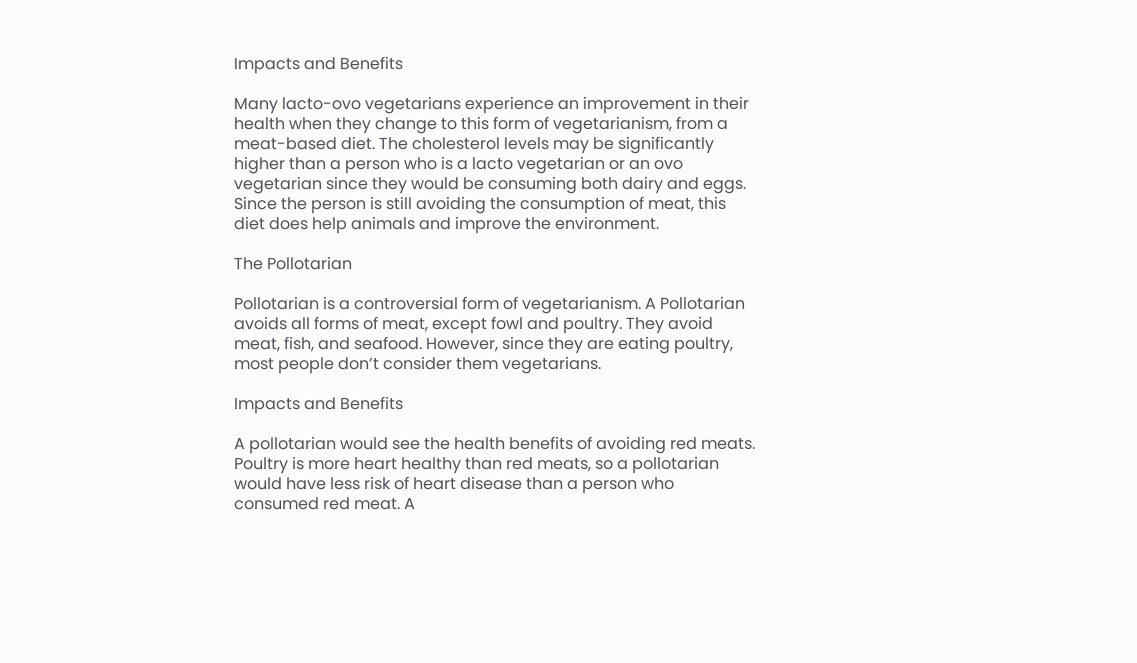Impacts and Benefits

Many lacto-ovo vegetarians experience an improvement in their health when they change to this form of vegetarianism, from a meat-based diet. The cholesterol levels may be significantly higher than a person who is a lacto vegetarian or an ovo vegetarian since they would be consuming both dairy and eggs. Since the person is still avoiding the consumption of meat, this diet does help animals and improve the environment.

The Pollotarian

Pollotarian is a controversial form of vegetarianism. A Pollotarian avoids all forms of meat, except fowl and poultry. They avoid meat, fish, and seafood. However, since they are eating poultry, most people don’t consider them vegetarians.

Impacts and Benefits

A pollotarian would see the health benefits of avoiding red meats. Poultry is more heart healthy than red meats, so a pollotarian would have less risk of heart disease than a person who consumed red meat. A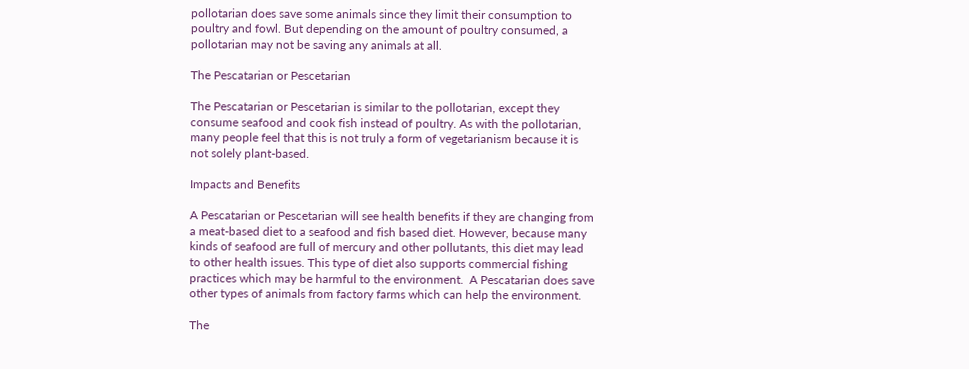pollotarian does save some animals since they limit their consumption to poultry and fowl. But depending on the amount of poultry consumed, a pollotarian may not be saving any animals at all.

The Pescatarian or Pescetarian

The Pescatarian or Pescetarian is similar to the pollotarian, except they consume seafood and cook fish instead of poultry. As with the pollotarian, many people feel that this is not truly a form of vegetarianism because it is not solely plant-based.

Impacts and Benefits

A Pescatarian or Pescetarian will see health benefits if they are changing from a meat-based diet to a seafood and fish based diet. However, because many kinds of seafood are full of mercury and other pollutants, this diet may lead to other health issues. This type of diet also supports commercial fishing practices which may be harmful to the environment.  A Pescatarian does save other types of animals from factory farms which can help the environment.

The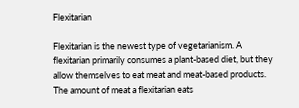Flexitarian

Flexitarian is the newest type of vegetarianism. A flexitarian primarily consumes a plant-based diet, but they allow themselves to eat meat and meat-based products. The amount of meat a flexitarian eats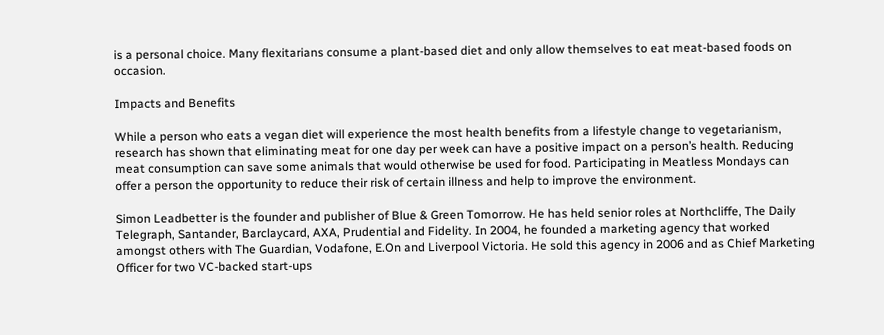is a personal choice. Many flexitarians consume a plant-based diet and only allow themselves to eat meat-based foods on occasion.

Impacts and Benefits

While a person who eats a vegan diet will experience the most health benefits from a lifestyle change to vegetarianism, research has shown that eliminating meat for one day per week can have a positive impact on a person’s health. Reducing meat consumption can save some animals that would otherwise be used for food. Participating in Meatless Mondays can offer a person the opportunity to reduce their risk of certain illness and help to improve the environment.

Simon Leadbetter is the founder and publisher of Blue & Green Tomorrow. He has held senior roles at Northcliffe, The Daily Telegraph, Santander, Barclaycard, AXA, Prudential and Fidelity. In 2004, he founded a marketing agency that worked amongst others with The Guardian, Vodafone, E.On and Liverpool Victoria. He sold this agency in 2006 and as Chief Marketing Officer for two VC-backed start-ups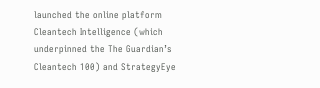launched the online platform Cleantech Intelligence (which underpinned the The Guardian’s Cleantech 100) and StrategyEye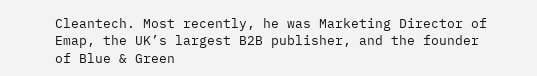Cleantech. Most recently, he was Marketing Director of Emap, the UK’s largest B2B publisher, and the founder of Blue & Green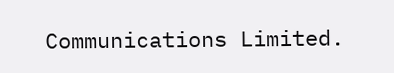Communications Limited.